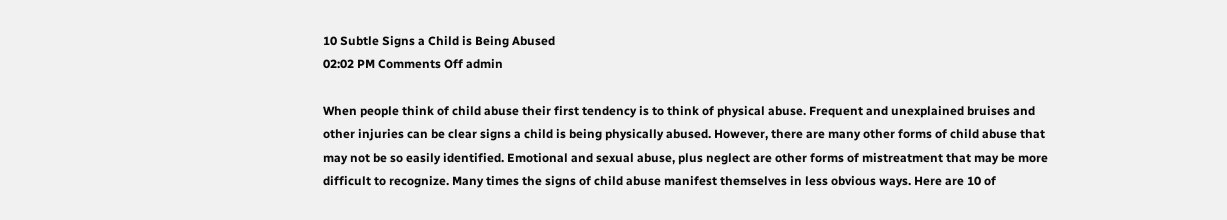10 Subtle Signs a Child is Being Abused
02:02 PM Comments Off admin

When people think of child abuse their first tendency is to think of physical abuse. Frequent and unexplained bruises and other injuries can be clear signs a child is being physically abused. However, there are many other forms of child abuse that may not be so easily identified. Emotional and sexual abuse, plus neglect are other forms of mistreatment that may be more difficult to recognize. Many times the signs of child abuse manifest themselves in less obvious ways. Here are 10 of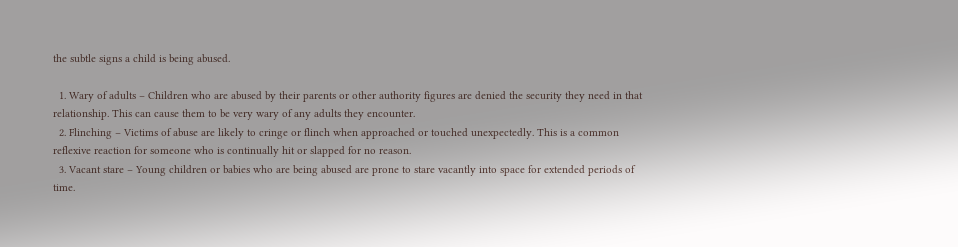the subtle signs a child is being abused.

  1. Wary of adults – Children who are abused by their parents or other authority figures are denied the security they need in that relationship. This can cause them to be very wary of any adults they encounter.
  2. Flinching – Victims of abuse are likely to cringe or flinch when approached or touched unexpectedly. This is a common reflexive reaction for someone who is continually hit or slapped for no reason.
  3. Vacant stare – Young children or babies who are being abused are prone to stare vacantly into space for extended periods of time.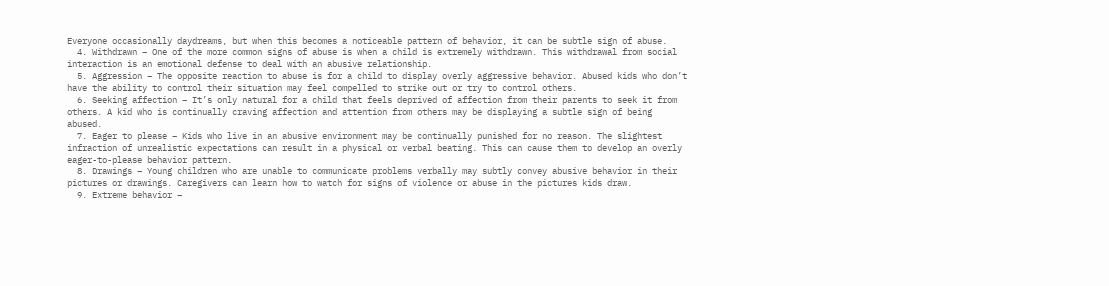Everyone occasionally daydreams, but when this becomes a noticeable pattern of behavior, it can be subtle sign of abuse.
  4. Withdrawn – One of the more common signs of abuse is when a child is extremely withdrawn. This withdrawal from social interaction is an emotional defense to deal with an abusive relationship.
  5. Aggression – The opposite reaction to abuse is for a child to display overly aggressive behavior. Abused kids who don’t have the ability to control their situation may feel compelled to strike out or try to control others.
  6. Seeking affection – It’s only natural for a child that feels deprived of affection from their parents to seek it from others. A kid who is continually craving affection and attention from others may be displaying a subtle sign of being abused.
  7. Eager to please – Kids who live in an abusive environment may be continually punished for no reason. The slightest infraction of unrealistic expectations can result in a physical or verbal beating. This can cause them to develop an overly eager-to-please behavior pattern.
  8. Drawings – Young children who are unable to communicate problems verbally may subtly convey abusive behavior in their pictures or drawings. Caregivers can learn how to watch for signs of violence or abuse in the pictures kids draw.
  9. Extreme behavior –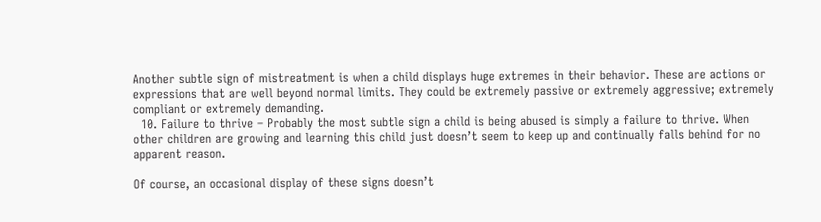Another subtle sign of mistreatment is when a child displays huge extremes in their behavior. These are actions or expressions that are well beyond normal limits. They could be extremely passive or extremely aggressive; extremely compliant or extremely demanding.
  10. Failure to thrive – Probably the most subtle sign a child is being abused is simply a failure to thrive. When other children are growing and learning this child just doesn’t seem to keep up and continually falls behind for no apparent reason.

Of course, an occasional display of these signs doesn’t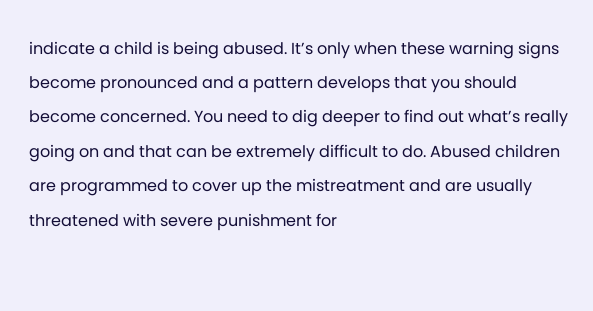indicate a child is being abused. It’s only when these warning signs become pronounced and a pattern develops that you should become concerned. You need to dig deeper to find out what’s really going on and that can be extremely difficult to do. Abused children are programmed to cover up the mistreatment and are usually threatened with severe punishment for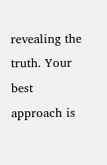revealing the truth. Your best approach is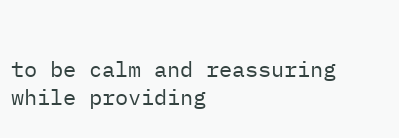to be calm and reassuring while providing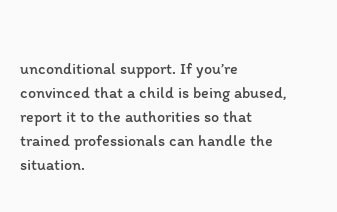unconditional support. If you’re convinced that a child is being abused, report it to the authorities so that trained professionals can handle the situation.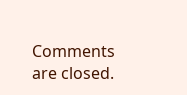Comments are closed.